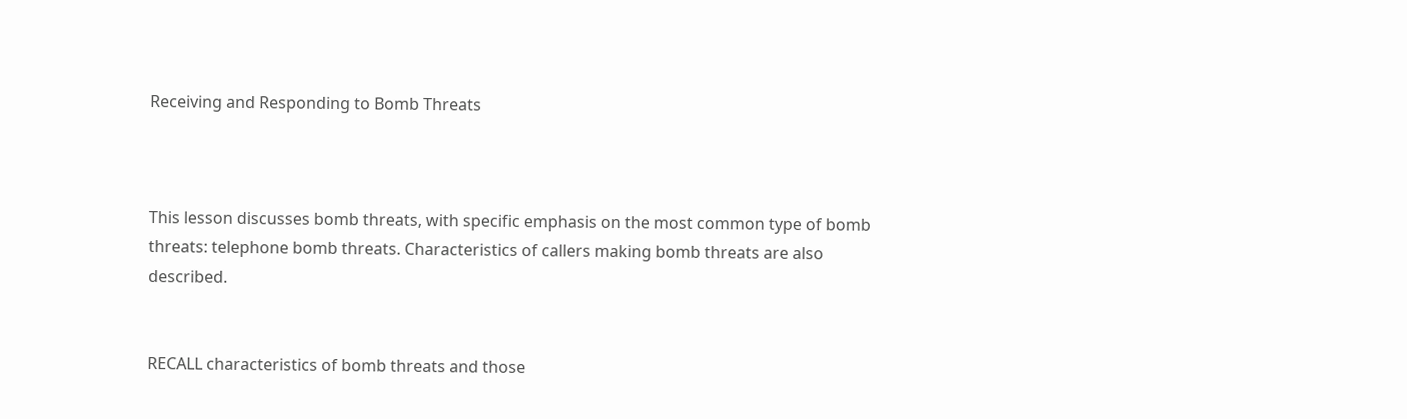Receiving and Responding to Bomb Threats



This lesson discusses bomb threats, with specific emphasis on the most common type of bomb threats: telephone bomb threats. Characteristics of callers making bomb threats are also described.


RECALL characteristics of bomb threats and those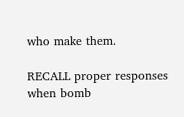who make them.

RECALL proper responses when bomb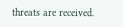threats are received.